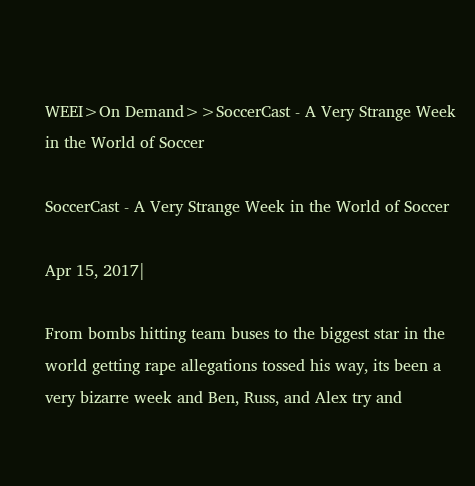WEEI>On Demand>>SoccerCast - A Very Strange Week in the World of Soccer

SoccerCast - A Very Strange Week in the World of Soccer

Apr 15, 2017|

From bombs hitting team buses to the biggest star in the world getting rape allegations tossed his way, its been a very bizarre week and Ben, Russ, and Alex try and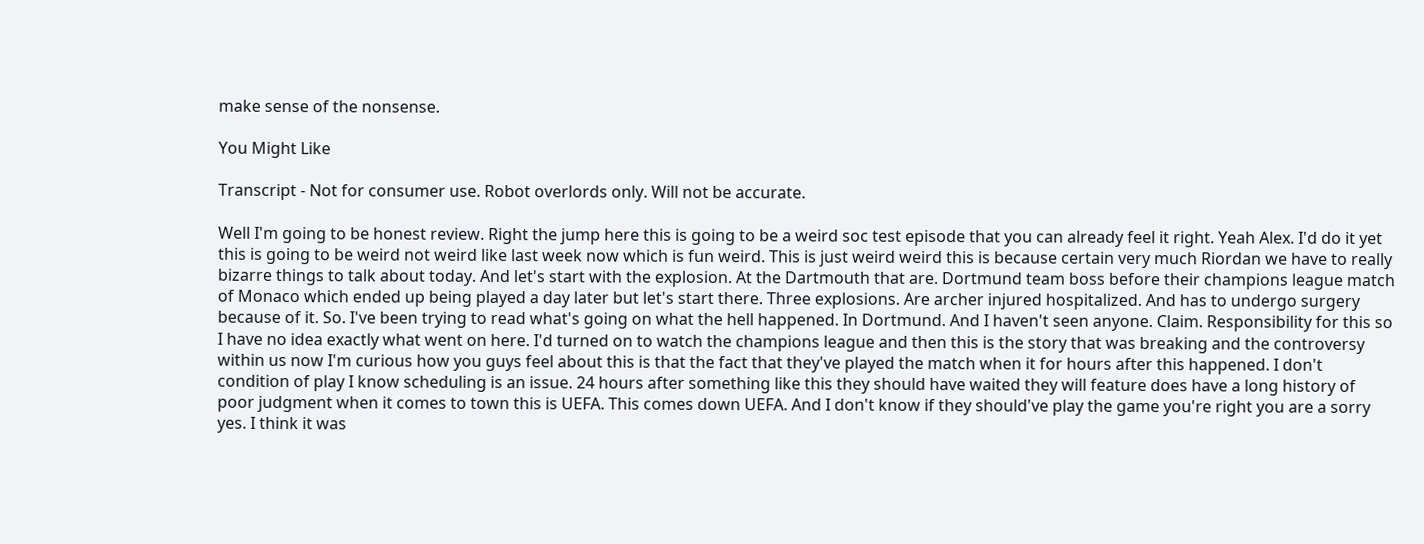make sense of the nonsense.

You Might Like

Transcript - Not for consumer use. Robot overlords only. Will not be accurate.

Well I'm going to be honest review. Right the jump here this is going to be a weird soc test episode that you can already feel it right. Yeah Alex. I'd do it yet this is going to be weird not weird like last week now which is fun weird. This is just weird weird this is because certain very much Riordan we have to really bizarre things to talk about today. And let's start with the explosion. At the Dartmouth that are. Dortmund team boss before their champions league match of Monaco which ended up being played a day later but let's start there. Three explosions. Are archer injured hospitalized. And has to undergo surgery because of it. So. I've been trying to read what's going on what the hell happened. In Dortmund. And I haven't seen anyone. Claim. Responsibility for this so I have no idea exactly what went on here. I'd turned on to watch the champions league and then this is the story that was breaking and the controversy within us now I'm curious how you guys feel about this is that the fact that they've played the match when it for hours after this happened. I don't condition of play I know scheduling is an issue. 24 hours after something like this they should have waited they will feature does have a long history of poor judgment when it comes to town this is UEFA. This comes down UEFA. And I don't know if they should've play the game you're right you are a sorry yes. I think it was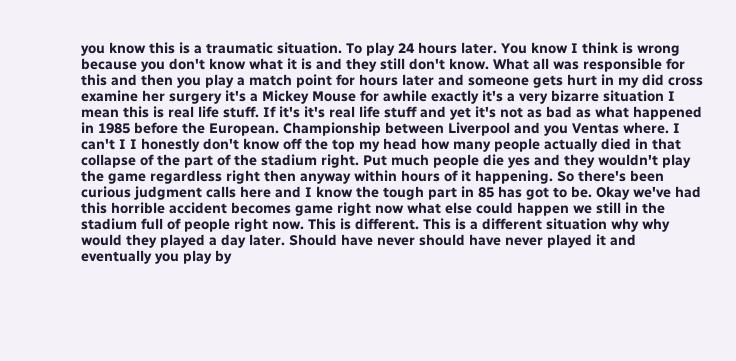you know this is a traumatic situation. To play 24 hours later. You know I think is wrong because you don't know what it is and they still don't know. What all was responsible for this and then you play a match point for hours later and someone gets hurt in my did cross examine her surgery it's a Mickey Mouse for awhile exactly it's a very bizarre situation I mean this is real life stuff. If it's it's real life stuff and yet it's not as bad as what happened in 1985 before the European. Championship between Liverpool and you Ventas where. I can't I I honestly don't know off the top my head how many people actually died in that collapse of the part of the stadium right. Put much people die yes and they wouldn't play the game regardless right then anyway within hours of it happening. So there's been curious judgment calls here and I know the tough part in 85 has got to be. Okay we've had this horrible accident becomes game right now what else could happen we still in the stadium full of people right now. This is different. This is a different situation why why would they played a day later. Should have never should have never played it and eventually you play by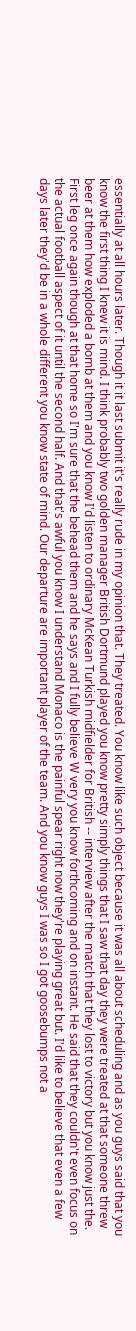essentially at all hours later. Though it it last submit it's really rude in my opinion that. They treated. You know like such object because it was all about scheduling and as you guys said that you know the first thing I knew it is mind. I think probably two golden manager British Dortmund played you know pretty simply things that I saw that day they were treated at that someone threw beer at them how exploded a bomb at them and you know I'd listen to ordinary McKean Turkish midfielder for British -- interview after the match that they lost to victory but you know just the. First leg once again though at that home so I'm sure that the behead them and he says and I fully believe W very you know forthcoming and on instant. He said that they couldn't even focus on the actual football aspect of it until the second half. And that's awful you know I understand Monaco is the painful spear right now they're playing great but. I'd like to believe that even a few days later they'd be in a whole different you know state of mind. Our departure are important player of the team. And you know guys I was so I got goosebumps not a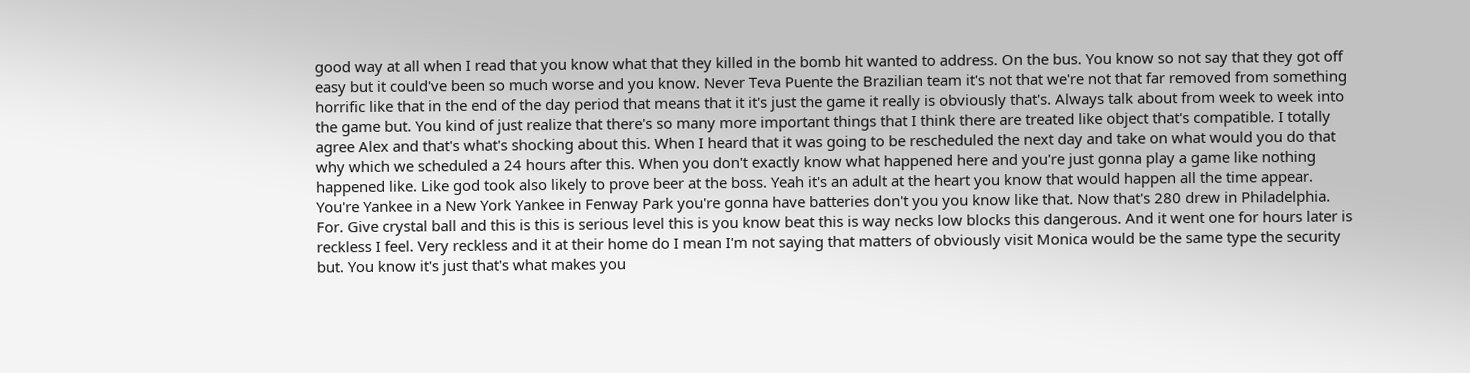good way at all when I read that you know what that they killed in the bomb hit wanted to address. On the bus. You know so not say that they got off easy but it could've been so much worse and you know. Never Teva Puente the Brazilian team it's not that we're not that far removed from something horrific like that in the end of the day period that means that it it's just the game it really is obviously that's. Always talk about from week to week into the game but. You kind of just realize that there's so many more important things that I think there are treated like object that's compatible. I totally agree Alex and that's what's shocking about this. When I heard that it was going to be rescheduled the next day and take on what would you do that why which we scheduled a 24 hours after this. When you don't exactly know what happened here and you're just gonna play a game like nothing happened like. Like god took also likely to prove beer at the boss. Yeah it's an adult at the heart you know that would happen all the time appear. You're Yankee in a New York Yankee in Fenway Park you're gonna have batteries don't you you know like that. Now that's 280 drew in Philadelphia. For. Give crystal ball and this is this is serious level this is you know beat this is way necks low blocks this dangerous. And it went one for hours later is reckless I feel. Very reckless and it at their home do I mean I'm not saying that matters of obviously visit Monica would be the same type the security but. You know it's just that's what makes you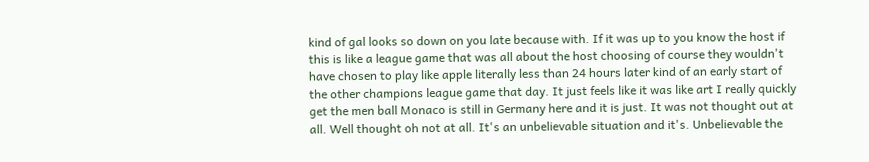kind of gal looks so down on you late because with. If it was up to you know the host if this is like a league game that was all about the host choosing of course they wouldn't have chosen to play like apple literally less than 24 hours later kind of an early start of the other champions league game that day. It just feels like it was like art I really quickly get the men ball Monaco is still in Germany here and it is just. It was not thought out at all. Well thought oh not at all. It's an unbelievable situation and it's. Unbelievable the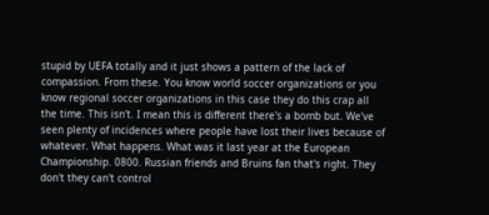stupid by UEFA totally and it just shows a pattern of the lack of compassion. From these. You know world soccer organizations or you know regional soccer organizations in this case they do this crap all the time. This isn't. I mean this is different there's a bomb but. We've seen plenty of incidences where people have lost their lives because of whatever. What happens. What was it last year at the European Championship. 0800. Russian friends and Bruins fan that's right. They don't they can't control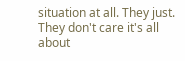situation at all. They just. They don't care it's all about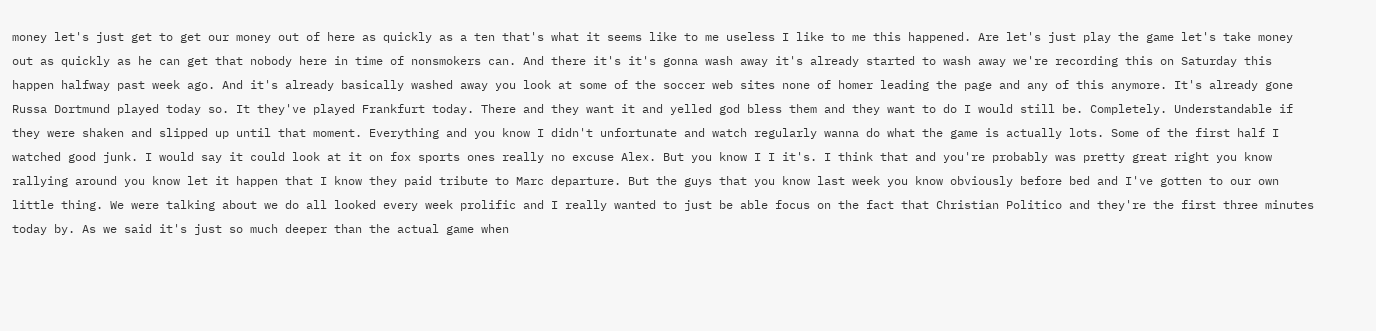money let's just get to get our money out of here as quickly as a ten that's what it seems like to me useless I like to me this happened. Are let's just play the game let's take money out as quickly as he can get that nobody here in time of nonsmokers can. And there it's it's gonna wash away it's already started to wash away we're recording this on Saturday this happen halfway past week ago. And it's already basically washed away you look at some of the soccer web sites none of homer leading the page and any of this anymore. It's already gone Russa Dortmund played today so. It they've played Frankfurt today. There and they want it and yelled god bless them and they want to do I would still be. Completely. Understandable if they were shaken and slipped up until that moment. Everything and you know I didn't unfortunate and watch regularly wanna do what the game is actually lots. Some of the first half I watched good junk. I would say it could look at it on fox sports ones really no excuse Alex. But you know I I it's. I think that and you're probably was pretty great right you know rallying around you know let it happen that I know they paid tribute to Marc departure. But the guys that you know last week you know obviously before bed and I've gotten to our own little thing. We were talking about we do all looked every week prolific and I really wanted to just be able focus on the fact that Christian Politico and they're the first three minutes today by. As we said it's just so much deeper than the actual game when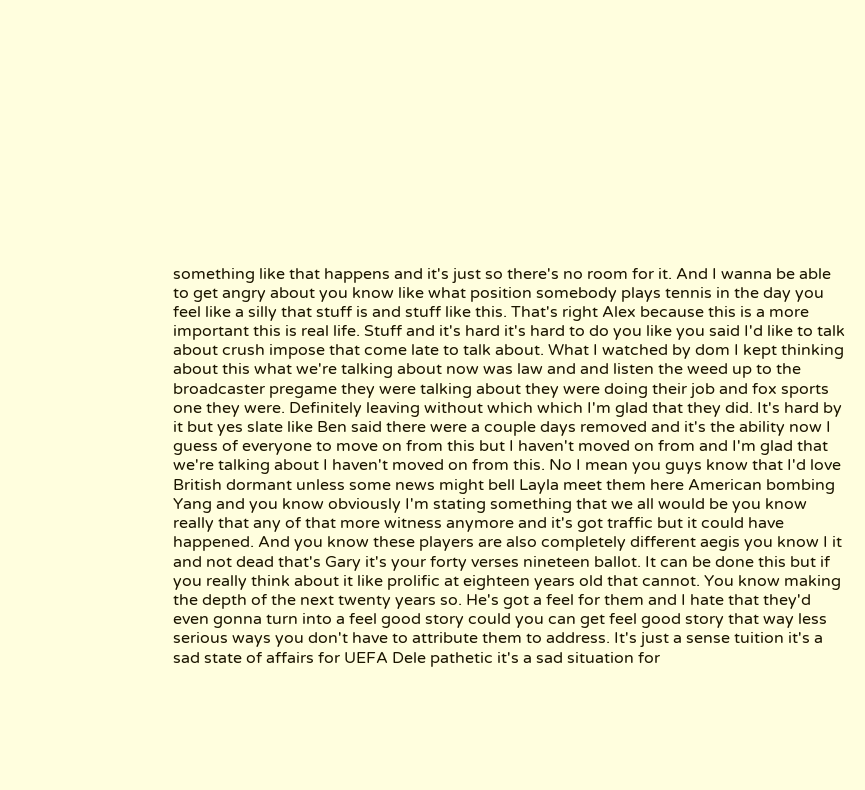something like that happens and it's just so there's no room for it. And I wanna be able to get angry about you know like what position somebody plays tennis in the day you feel like a silly that stuff is and stuff like this. That's right Alex because this is a more important this is real life. Stuff and it's hard it's hard to do you like you said I'd like to talk about crush impose that come late to talk about. What I watched by dom I kept thinking about this what we're talking about now was law and and listen the weed up to the broadcaster pregame they were talking about they were doing their job and fox sports one they were. Definitely leaving without which which I'm glad that they did. It's hard by it but yes slate like Ben said there were a couple days removed and it's the ability now I guess of everyone to move on from this but I haven't moved on from and I'm glad that we're talking about I haven't moved on from this. No I mean you guys know that I'd love British dormant unless some news might bell Layla meet them here American bombing Yang and you know obviously I'm stating something that we all would be you know really that any of that more witness anymore and it's got traffic but it could have happened. And you know these players are also completely different aegis you know I it and not dead that's Gary it's your forty verses nineteen ballot. It can be done this but if you really think about it like prolific at eighteen years old that cannot. You know making the depth of the next twenty years so. He's got a feel for them and I hate that they'd even gonna turn into a feel good story could you can get feel good story that way less serious ways you don't have to attribute them to address. It's just a sense tuition it's a sad state of affairs for UEFA Dele pathetic it's a sad situation for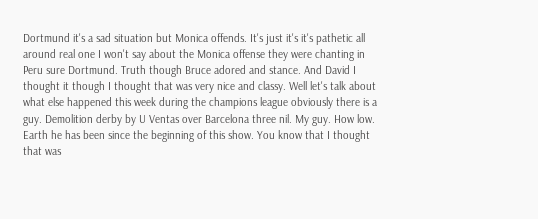Dortmund it's a sad situation but Monica offends. It's just it's it's pathetic all around real one I won't say about the Monica offense they were chanting in Peru sure Dortmund. Truth though Bruce adored and stance. And David I thought it though I thought that was very nice and classy. Well let's talk about what else happened this week during the champions league obviously there is a guy. Demolition derby by U Ventas over Barcelona three nil. My guy. How low. Earth he has been since the beginning of this show. You know that I thought that was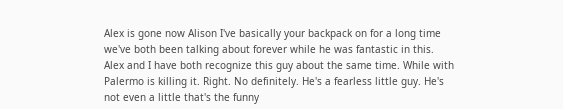Alex is gone now Alison I've basically your backpack on for a long time we've both been talking about forever while he was fantastic in this. Alex and I have both recognize this guy about the same time. While with Palermo is killing it. Right. No definitely. He's a fearless little guy. He's not even a little that's the funny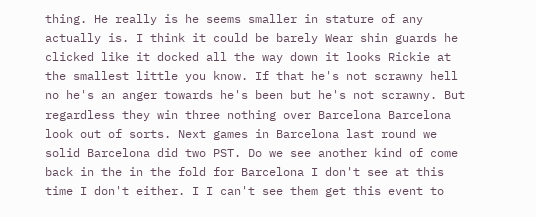thing. He really is he seems smaller in stature of any actually is. I think it could be barely Wear shin guards he clicked like it docked all the way down it looks Rickie at the smallest little you know. If that he's not scrawny hell no he's an anger towards he's been but he's not scrawny. But regardless they win three nothing over Barcelona Barcelona look out of sorts. Next games in Barcelona last round we solid Barcelona did two PST. Do we see another kind of come back in the in the fold for Barcelona I don't see at this time I don't either. I I can't see them get this event to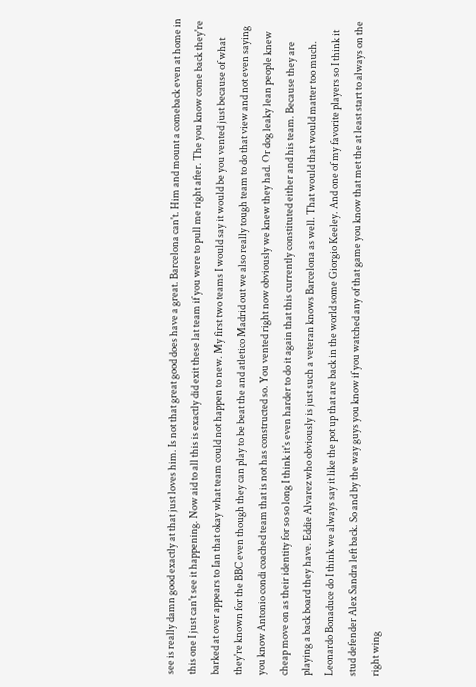see is really damn good exactly at that just loves him. Is not that great good does have a great. Barcelona can't. Him and mount a comeback even at home in this one I just can't see it happening. Now aid to all this is exactly did exit these lat team if you were to pull me right after. The you know come back they're barked at over appears to Ian that okay what team could not happen to new. My first two teams I would say it would be you vented just because of what they're known for the BBC even though they can play to be beat the and atletico Madrid out we also really tough team to do that view and not even saying you know Antonio condi coached team that is not has constructed so. You vented right now obviously we knew they had. Or dog leaky lean people knew cheap move on as their identity for so so long I think it's even harder to do it again that this currently constituted either and his team. Because they are playing a back board they have. Eddie Alvarez who obviously is just such a veteran knows Barcelona as well. That would that would matter too much. Leonardo Bonaduce do I think we always say it like the pot up that are back in the world some Giorgio Keeley. And one of my favorite players so I think it stud defender Alex Sandra left back. So and by the way guys you know if you watched any of that game you know that met the at least start to always on the right wing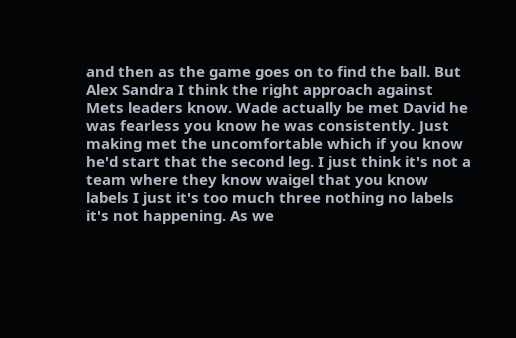and then as the game goes on to find the ball. But Alex Sandra I think the right approach against Mets leaders know. Wade actually be met David he was fearless you know he was consistently. Just making met the uncomfortable which if you know he'd start that the second leg. I just think it's not a team where they know waigel that you know labels I just it's too much three nothing no labels it's not happening. As we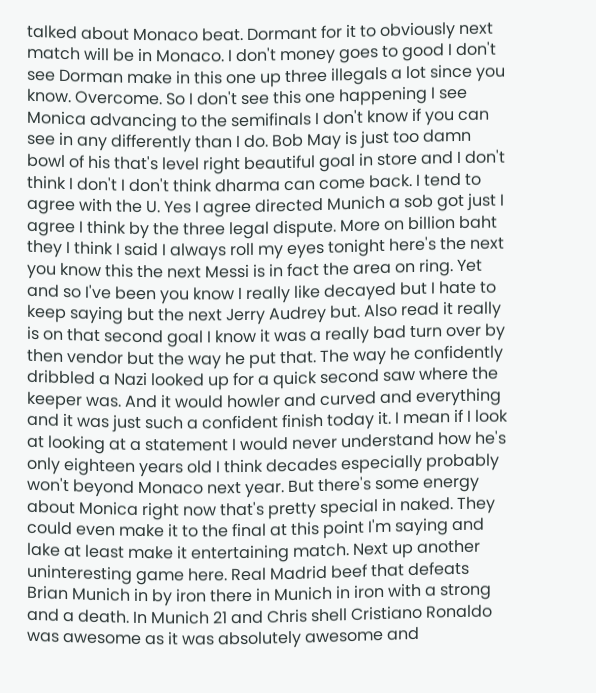talked about Monaco beat. Dormant for it to obviously next match will be in Monaco. I don't money goes to good I don't see Dorman make in this one up three illegals a lot since you know. Overcome. So I don't see this one happening I see Monica advancing to the semifinals I don't know if you can see in any differently than I do. Bob May is just too damn bowl of his that's level right beautiful goal in store and I don't think I don't I don't think dharma can come back. I tend to agree with the U. Yes I agree directed Munich a sob got just I agree I think by the three legal dispute. More on billion baht they I think I said I always roll my eyes tonight here's the next you know this the next Messi is in fact the area on ring. Yet and so I've been you know I really like decayed but I hate to keep saying but the next Jerry Audrey but. Also read it really is on that second goal I know it was a really bad turn over by then vendor but the way he put that. The way he confidently dribbled a Nazi looked up for a quick second saw where the keeper was. And it would howler and curved and everything and it was just such a confident finish today it. I mean if I look at looking at a statement I would never understand how he's only eighteen years old I think decades especially probably won't beyond Monaco next year. But there's some energy about Monica right now that's pretty special in naked. They could even make it to the final at this point I'm saying and lake at least make it entertaining match. Next up another uninteresting game here. Real Madrid beef that defeats Brian Munich in by iron there in Munich in iron with a strong and a death. In Munich 21 and Chris shell Cristiano Ronaldo was awesome as it was absolutely awesome and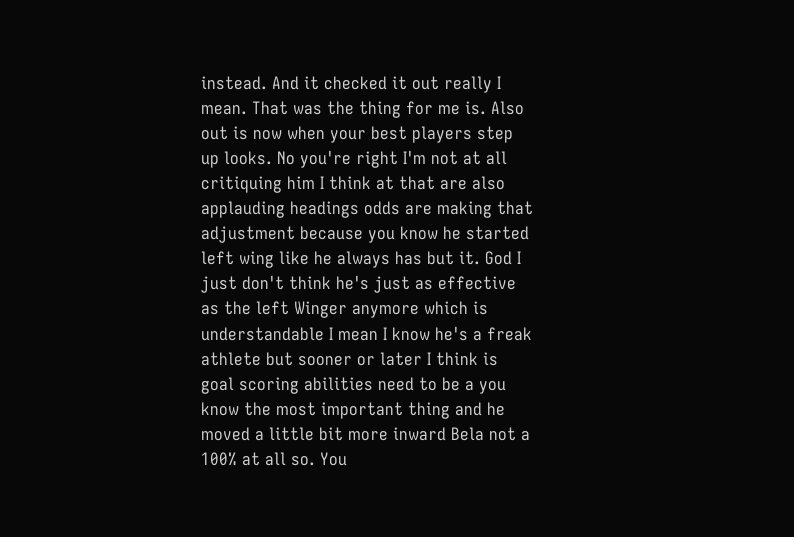instead. And it checked it out really I mean. That was the thing for me is. Also out is now when your best players step up looks. No you're right I'm not at all critiquing him I think at that are also applauding headings odds are making that adjustment because you know he started left wing like he always has but it. God I just don't think he's just as effective as the left Winger anymore which is understandable I mean I know he's a freak athlete but sooner or later I think is goal scoring abilities need to be a you know the most important thing and he moved a little bit more inward Bela not a 100% at all so. You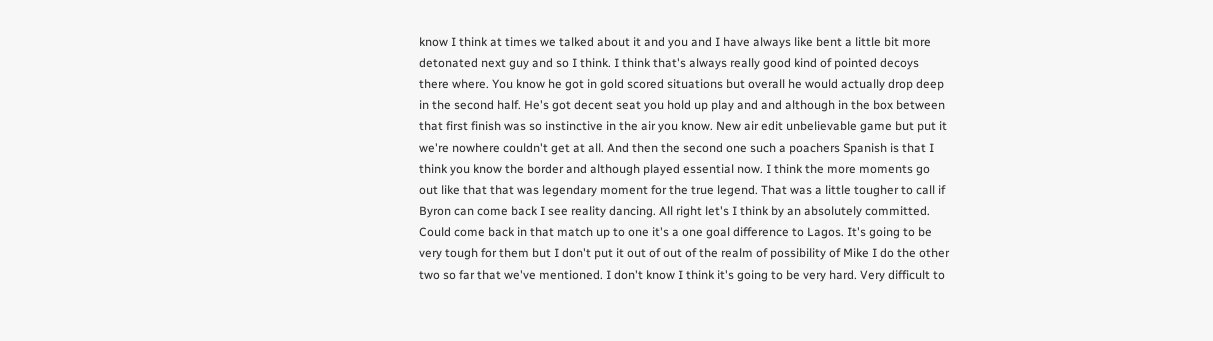know I think at times we talked about it and you and I have always like bent a little bit more detonated next guy and so I think. I think that's always really good kind of pointed decoys there where. You know he got in gold scored situations but overall he would actually drop deep in the second half. He's got decent seat you hold up play and and although in the box between that first finish was so instinctive in the air you know. New air edit unbelievable game but put it we're nowhere couldn't get at all. And then the second one such a poachers Spanish is that I think you know the border and although played essential now. I think the more moments go out like that that was legendary moment for the true legend. That was a little tougher to call if Byron can come back I see reality dancing. All right let's I think by an absolutely committed. Could come back in that match up to one it's a one goal difference to Lagos. It's going to be very tough for them but I don't put it out of out of the realm of possibility of Mike I do the other two so far that we've mentioned. I don't know I think it's going to be very hard. Very difficult to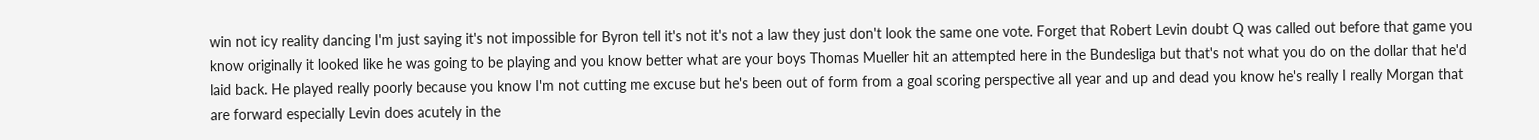win not icy reality dancing I'm just saying it's not impossible for Byron tell it's not it's not a law they just don't look the same one vote. Forget that Robert Levin doubt Q was called out before that game you know originally it looked like he was going to be playing and you know better what are your boys Thomas Mueller hit an attempted here in the Bundesliga but that's not what you do on the dollar that he'd laid back. He played really poorly because you know I'm not cutting me excuse but he's been out of form from a goal scoring perspective all year and up and dead you know he's really I really Morgan that are forward especially Levin does acutely in the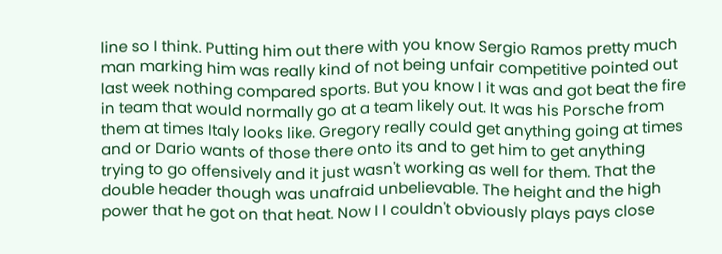line so I think. Putting him out there with you know Sergio Ramos pretty much man marking him was really kind of not being unfair competitive pointed out last week nothing compared sports. But you know I it was and got beat the fire in team that would normally go at a team likely out. It was his Porsche from them at times Italy looks like. Gregory really could get anything going at times and or Dario wants of those there onto its and to get him to get anything trying to go offensively and it just wasn't working as well for them. That the double header though was unafraid unbelievable. The height and the high power that he got on that heat. Now I I couldn't obviously plays pays close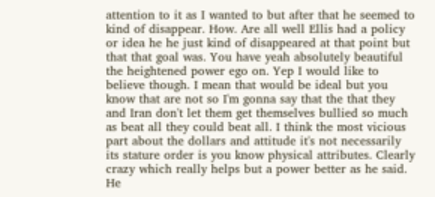attention to it as I wanted to but after that he seemed to kind of disappear. How. Are all well Ellis had a policy or idea he he just kind of disappeared at that point but that that goal was. You have yeah absolutely beautiful the heightened power ego on. Yep I would like to believe though. I mean that would be ideal but you know that are not so I'm gonna say that the that they and Iran don't let them get themselves bullied so much as beat all they could beat all. I think the most vicious part about the dollars and attitude it's not necessarily its stature order is you know physical attributes. Clearly crazy which really helps but a power better as he said. He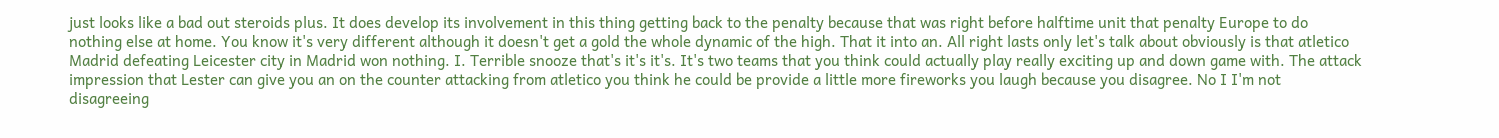just looks like a bad out steroids plus. It does develop its involvement in this thing getting back to the penalty because that was right before halftime unit that penalty Europe to do nothing else at home. You know it's very different although it doesn't get a gold the whole dynamic of the high. That it into an. All right lasts only let's talk about obviously is that atletico Madrid defeating Leicester city in Madrid won nothing. I. Terrible snooze that's it's it's. It's two teams that you think could actually play really exciting up and down game with. The attack impression that Lester can give you an on the counter attacking from atletico you think he could be provide a little more fireworks you laugh because you disagree. No I I'm not disagreeing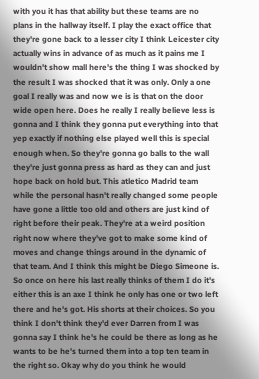with you it has that ability but these teams are no plans in the hallway itself. I play the exact office that they're gone back to a lesser city I think Leicester city actually wins in advance of as much as it pains me I wouldn't show mall here's the thing I was shocked by the result I was shocked that it was only. Only a one goal I really was and now we is is that on the door wide open here. Does he really I really believe less is gonna and I think they gonna put everything into that yep exactly if nothing else played well this is special enough when. So they're gonna go balls to the wall they're just gonna press as hard as they can and just hope back on hold but. This atletico Madrid team while the personal hasn't really changed some people have gone a little too old and others are just kind of right before their peak. They're at a weird position right now where they've got to make some kind of moves and change things around in the dynamic of that team. And I think this might be Diego Simeone is. So once on here his last really thinks of them I do it's either this is an axe I think he only has one or two left there and he's got. His shorts at their choices. So you think I don't think they'd ever Darren from I was gonna say I think he's he could be there as long as he wants to be he's turned them into a top ten team in the right so. Okay why do you think he would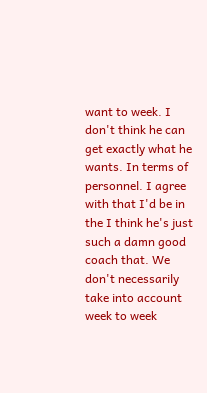want to week. I don't think he can get exactly what he wants. In terms of personnel. I agree with that I'd be in the I think he's just such a damn good coach that. We don't necessarily take into account week to week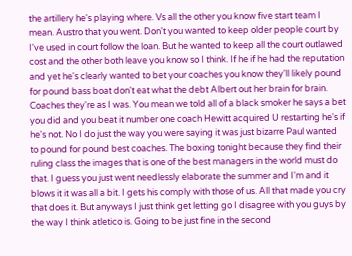the artillery he's playing where. Vs all the other you know five start team I mean. Austro that you went. Don't you wanted to keep older people court by I've used in court follow the loan. But he wanted to keep all the court outlawed cost and the other both leave you know so I think. If he if he had the reputation and yet he's clearly wanted to bet your coaches you know they'll likely pound for pound bass boat don't eat what the debt Albert out her brain for brain. Coaches they're as I was. You mean we told all of a black smoker he says a bet you did and you beat it number one coach Hewitt acquired U restarting he's if he's not. No I do just the way you were saying it was just bizarre Paul wanted to pound for pound best coaches. The boxing tonight because they find their ruling class the images that is one of the best managers in the world must do that. I guess you just went needlessly elaborate the summer and I'm and it blows it it was all a bit. I gets his comply with those of us. All that made you cry that does it. But anyways I just think get letting go I disagree with you guys by the way I think atletico is. Going to be just fine in the second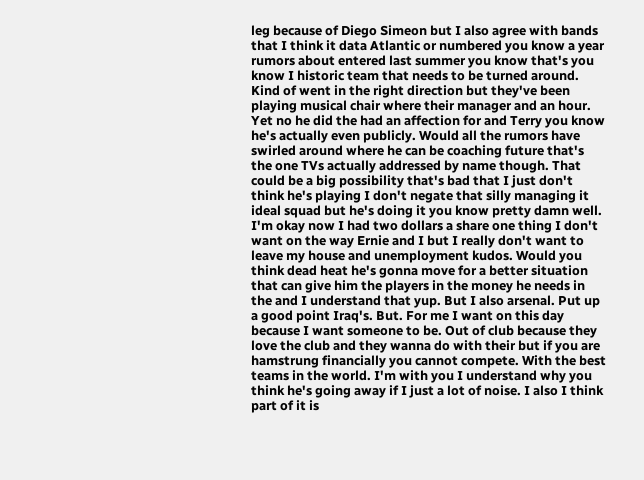leg because of Diego Simeon but I also agree with bands that I think it data Atlantic or numbered you know a year rumors about entered last summer you know that's you know I historic team that needs to be turned around. Kind of went in the right direction but they've been playing musical chair where their manager and an hour. Yet no he did the had an affection for and Terry you know he's actually even publicly. Would all the rumors have swirled around where he can be coaching future that's the one TVs actually addressed by name though. That could be a big possibility that's bad that I just don't think he's playing I don't negate that silly managing it ideal squad but he's doing it you know pretty damn well. I'm okay now I had two dollars a share one thing I don't want on the way Ernie and I but I really don't want to leave my house and unemployment kudos. Would you think dead heat he's gonna move for a better situation that can give him the players in the money he needs in the and I understand that yup. But I also arsenal. Put up a good point Iraq's. But. For me I want on this day because I want someone to be. Out of club because they love the club and they wanna do with their but if you are hamstrung financially you cannot compete. With the best teams in the world. I'm with you I understand why you think he's going away if I just a lot of noise. I also I think part of it is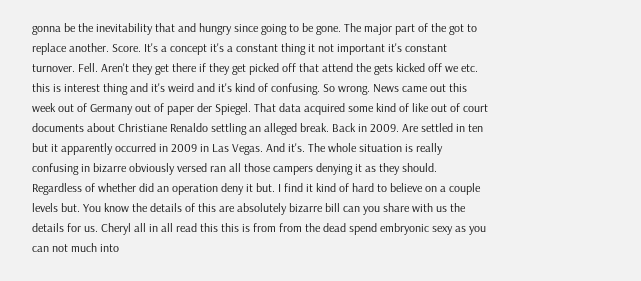gonna be the inevitability that and hungry since going to be gone. The major part of the got to replace another. Score. It's a concept it's a constant thing it not important it's constant turnover. Fell. Aren't they get there if they get picked off that attend the gets kicked off we etc. this is interest thing and it's weird and it's kind of confusing. So wrong. News came out this week out of Germany out of paper der Spiegel. That data acquired some kind of like out of court documents about Christiane Renaldo settling an alleged break. Back in 2009. Are settled in ten but it apparently occurred in 2009 in Las Vegas. And it's. The whole situation is really confusing in bizarre obviously versed ran all those campers denying it as they should. Regardless of whether did an operation deny it but. I find it kind of hard to believe on a couple levels but. You know the details of this are absolutely bizarre bill can you share with us the details for us. Cheryl all in all read this this is from from the dead spend embryonic sexy as you can not much into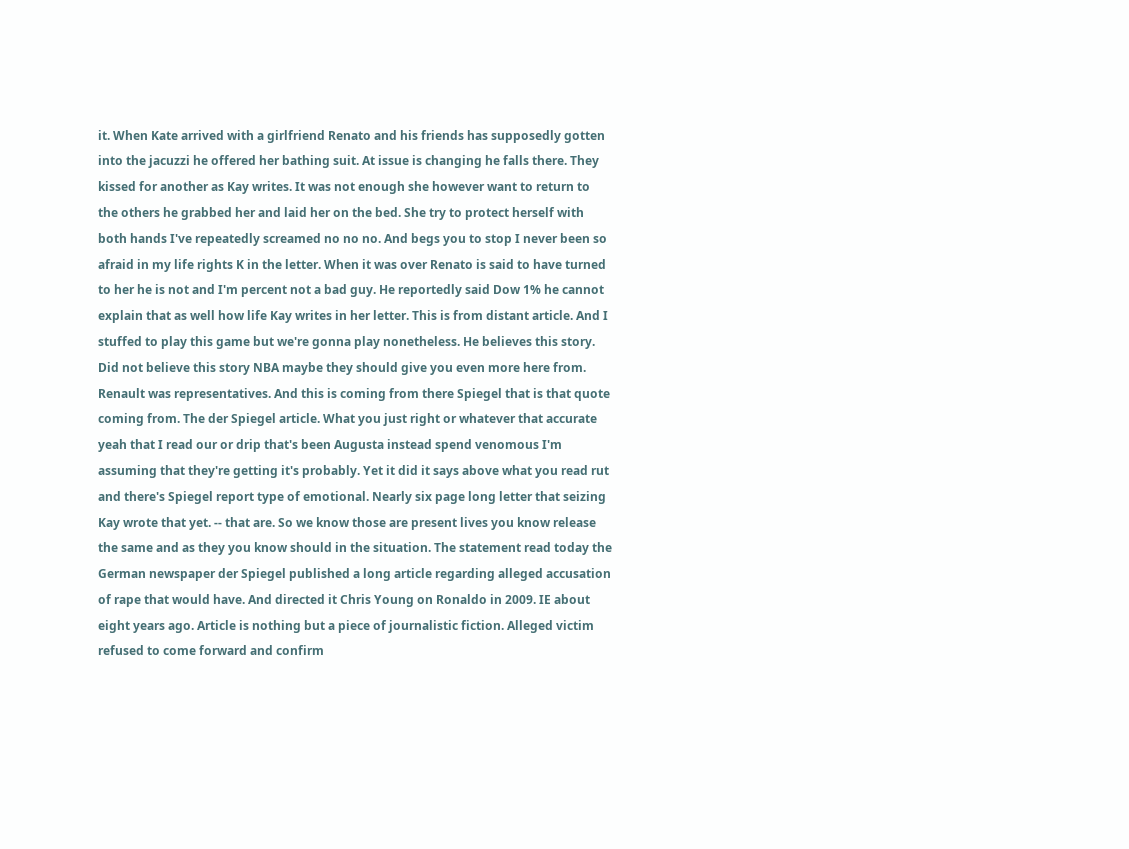it. When Kate arrived with a girlfriend Renato and his friends has supposedly gotten into the jacuzzi he offered her bathing suit. At issue is changing he falls there. They kissed for another as Kay writes. It was not enough she however want to return to the others he grabbed her and laid her on the bed. She try to protect herself with both hands I've repeatedly screamed no no no. And begs you to stop I never been so afraid in my life rights K in the letter. When it was over Renato is said to have turned to her he is not and I'm percent not a bad guy. He reportedly said Dow 1% he cannot explain that as well how life Kay writes in her letter. This is from distant article. And I stuffed to play this game but we're gonna play nonetheless. He believes this story. Did not believe this story NBA maybe they should give you even more here from. Renault was representatives. And this is coming from there Spiegel that is that quote coming from. The der Spiegel article. What you just right or whatever that accurate yeah that I read our or drip that's been Augusta instead spend venomous I'm assuming that they're getting it's probably. Yet it did it says above what you read rut and there's Spiegel report type of emotional. Nearly six page long letter that seizing Kay wrote that yet. -- that are. So we know those are present lives you know release the same and as they you know should in the situation. The statement read today the German newspaper der Spiegel published a long article regarding alleged accusation of rape that would have. And directed it Chris Young on Ronaldo in 2009. IE about eight years ago. Article is nothing but a piece of journalistic fiction. Alleged victim refused to come forward and confirm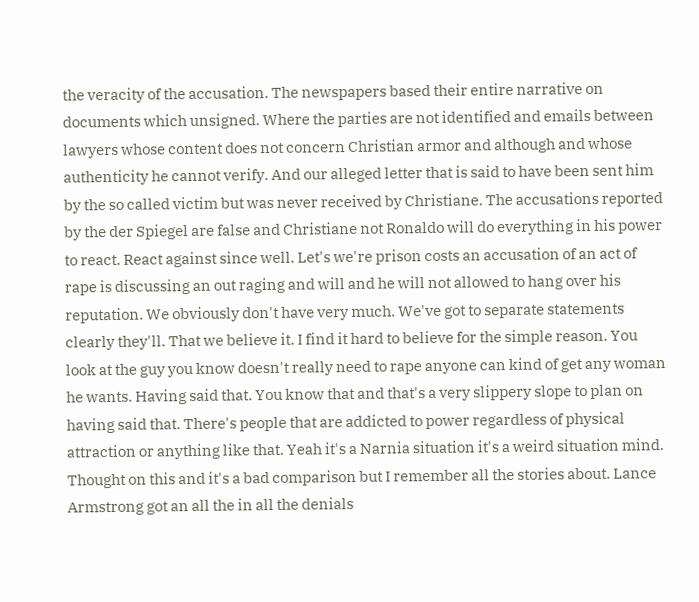the veracity of the accusation. The newspapers based their entire narrative on documents which unsigned. Where the parties are not identified and emails between lawyers whose content does not concern Christian armor and although and whose authenticity he cannot verify. And our alleged letter that is said to have been sent him by the so called victim but was never received by Christiane. The accusations reported by the der Spiegel are false and Christiane not Ronaldo will do everything in his power to react. React against since well. Let's we're prison costs an accusation of an act of rape is discussing an out raging and will and he will not allowed to hang over his reputation. We obviously don't have very much. We've got to separate statements clearly they'll. That we believe it. I find it hard to believe for the simple reason. You look at the guy you know doesn't really need to rape anyone can kind of get any woman he wants. Having said that. You know that and that's a very slippery slope to plan on having said that. There's people that are addicted to power regardless of physical attraction or anything like that. Yeah it's a Narnia situation it's a weird situation mind. Thought on this and it's a bad comparison but I remember all the stories about. Lance Armstrong got an all the in all the denials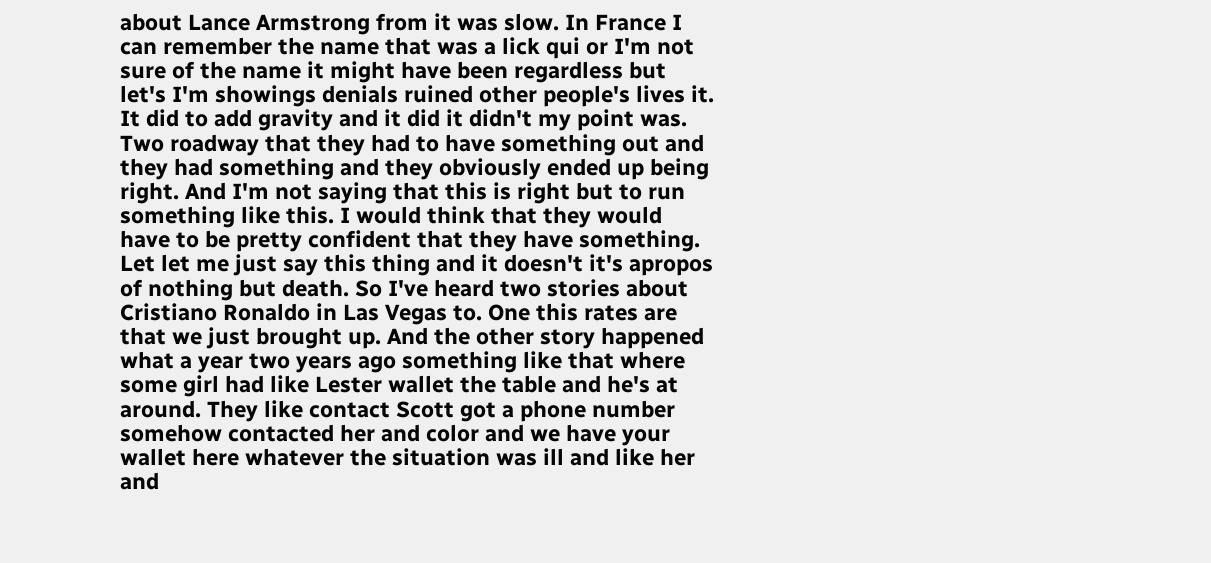about Lance Armstrong from it was slow. In France I can remember the name that was a lick qui or I'm not sure of the name it might have been regardless but let's I'm showings denials ruined other people's lives it. It did to add gravity and it did it didn't my point was. Two roadway that they had to have something out and they had something and they obviously ended up being right. And I'm not saying that this is right but to run something like this. I would think that they would have to be pretty confident that they have something. Let let me just say this thing and it doesn't it's apropos of nothing but death. So I've heard two stories about Cristiano Ronaldo in Las Vegas to. One this rates are that we just brought up. And the other story happened what a year two years ago something like that where some girl had like Lester wallet the table and he's at around. They like contact Scott got a phone number somehow contacted her and color and we have your wallet here whatever the situation was ill and like her and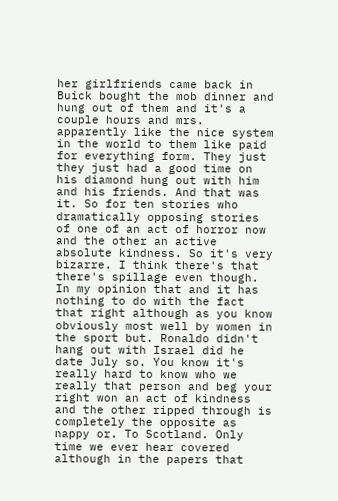her girlfriends came back in Buick bought the mob dinner and hung out of them and it's a couple hours and mrs. apparently like the nice system in the world to them like paid for everything form. They just they just had a good time on his diamond hung out with him and his friends. And that was it. So for ten stories who dramatically opposing stories of one of an act of horror now and the other an active absolute kindness. So it's very bizarre. I think there's that there's spillage even though. In my opinion that and it has nothing to do with the fact that right although as you know obviously most well by women in the sport but. Ronaldo didn't hang out with Israel did he date July so. You know it's really hard to know who we really that person and beg your right won an act of kindness and the other ripped through is completely the opposite as nappy or. To Scotland. Only time we ever hear covered although in the papers that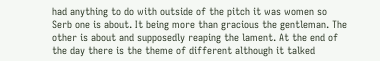had anything to do with outside of the pitch it was women so Serb one is about. It being more than gracious the gentleman. The other is about and supposedly reaping the lament. At the end of the day there is the theme of different although it talked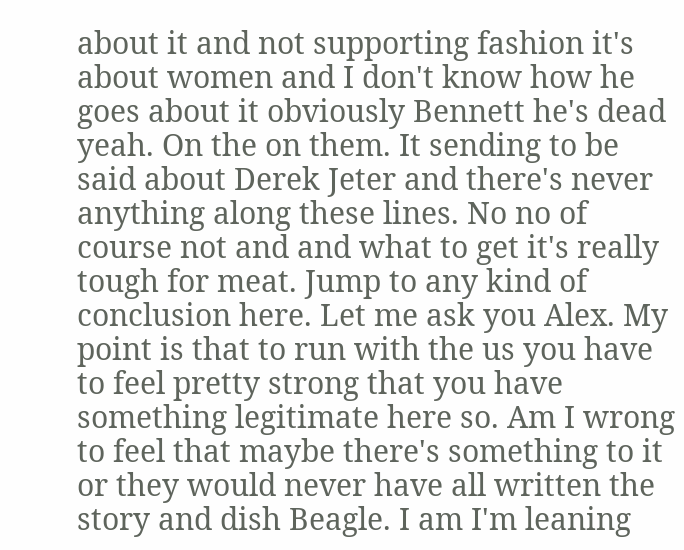about it and not supporting fashion it's about women and I don't know how he goes about it obviously Bennett he's dead yeah. On the on them. It sending to be said about Derek Jeter and there's never anything along these lines. No no of course not and and what to get it's really tough for meat. Jump to any kind of conclusion here. Let me ask you Alex. My point is that to run with the us you have to feel pretty strong that you have something legitimate here so. Am I wrong to feel that maybe there's something to it or they would never have all written the story and dish Beagle. I am I'm leaning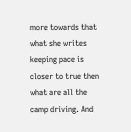more towards that what she writes keeping pace is closer to true then what are all the camp driving. And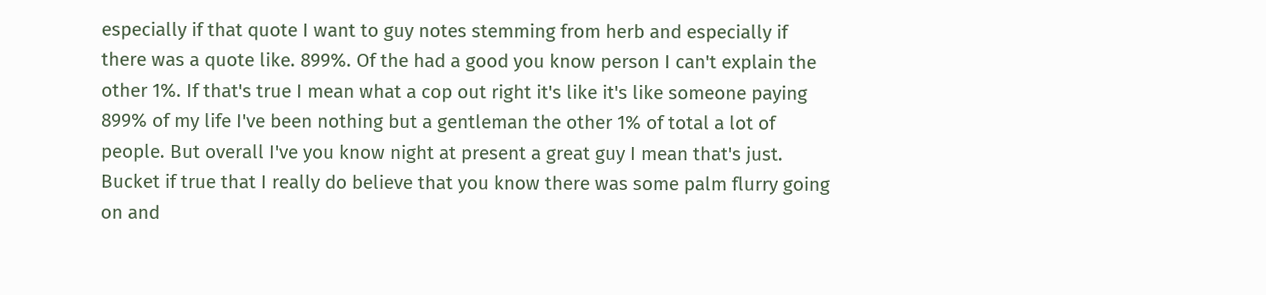especially if that quote I want to guy notes stemming from herb and especially if there was a quote like. 899%. Of the had a good you know person I can't explain the other 1%. If that's true I mean what a cop out right it's like it's like someone paying 899% of my life I've been nothing but a gentleman the other 1% of total a lot of people. But overall I've you know night at present a great guy I mean that's just. Bucket if true that I really do believe that you know there was some palm flurry going on and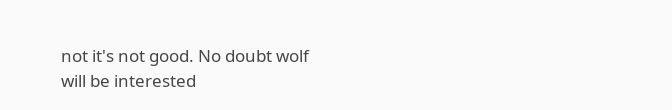not it's not good. No doubt wolf will be interested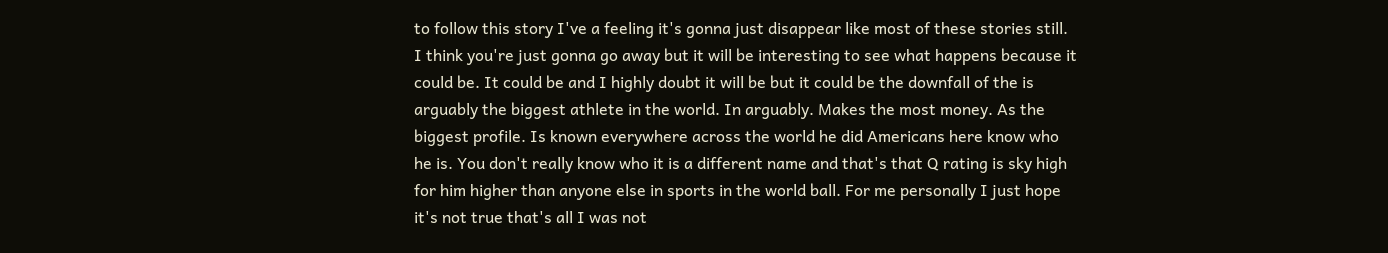to follow this story I've a feeling it's gonna just disappear like most of these stories still. I think you're just gonna go away but it will be interesting to see what happens because it could be. It could be and I highly doubt it will be but it could be the downfall of the is arguably the biggest athlete in the world. In arguably. Makes the most money. As the biggest profile. Is known everywhere across the world he did Americans here know who he is. You don't really know who it is a different name and that's that Q rating is sky high for him higher than anyone else in sports in the world ball. For me personally I just hope it's not true that's all I was not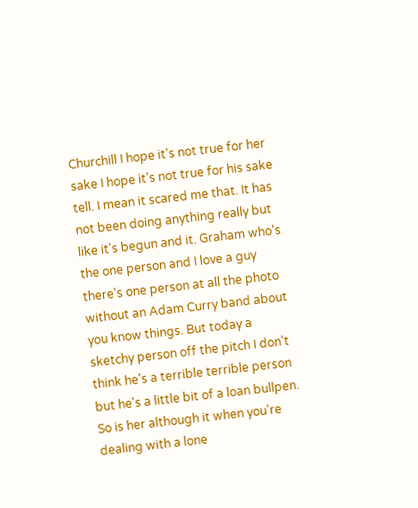Churchill I hope it's not true for her sake I hope it's not true for his sake tell. I mean it scared me that. It has not been doing anything really but like it's begun and it. Graham who's the one person and I love a guy there's one person at all the photo without an Adam Curry band about you know things. But today a sketchy person off the pitch I don't think he's a terrible terrible person but he's a little bit of a loan bullpen. So is her although it when you're dealing with a lone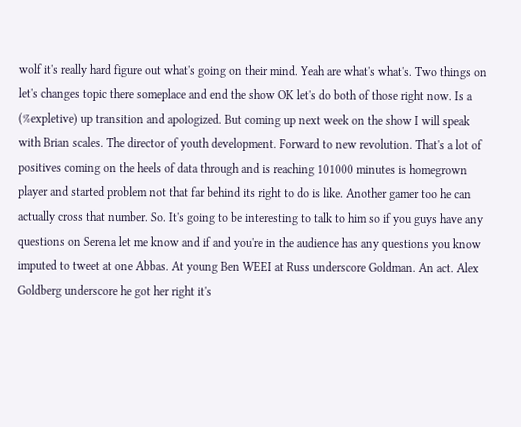wolf it's really hard figure out what's going on their mind. Yeah are what's what's. Two things on let's changes topic there someplace and end the show OK let's do both of those right now. Is a (%expletive) up transition and apologized. But coming up next week on the show I will speak with Brian scales. The director of youth development. Forward to new revolution. That's a lot of positives coming on the heels of data through and is reaching 101000 minutes is homegrown player and started problem not that far behind its right to do is like. Another gamer too he can actually cross that number. So. It's going to be interesting to talk to him so if you guys have any questions on Serena let me know and if and you're in the audience has any questions you know imputed to tweet at one Abbas. At young Ben WEEI at Russ underscore Goldman. An act. Alex Goldberg underscore he got her right it's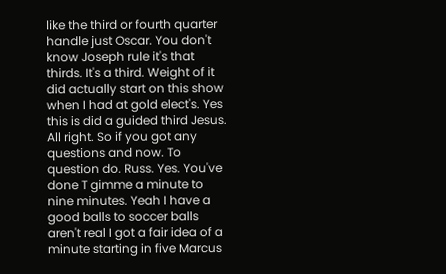like the third or fourth quarter handle just Oscar. You don't know Joseph rule it's that thirds. It's a third. Weight of it did actually start on this show when I had at gold elect's. Yes this is did a guided third Jesus. All right. So if you got any questions and now. To question do. Russ. Yes. You've done T gimme a minute to nine minutes. Yeah I have a good balls to soccer balls aren't real I got a fair idea of a minute starting in five Marcus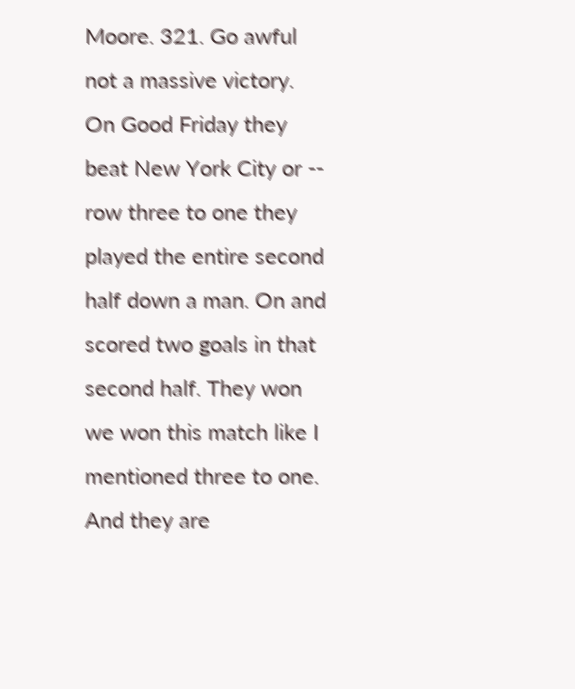Moore. 321. Go awful not a massive victory. On Good Friday they beat New York City or -- row three to one they played the entire second half down a man. On and scored two goals in that second half. They won we won this match like I mentioned three to one. And they are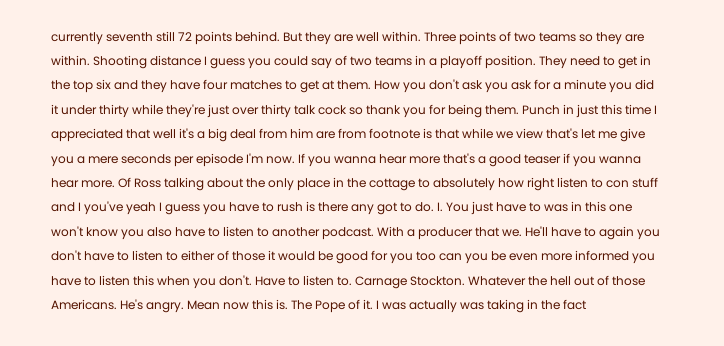currently seventh still 72 points behind. But they are well within. Three points of two teams so they are within. Shooting distance I guess you could say of two teams in a playoff position. They need to get in the top six and they have four matches to get at them. How you don't ask you ask for a minute you did it under thirty while they're just over thirty talk cock so thank you for being them. Punch in just this time I appreciated that well it's a big deal from him are from footnote is that while we view that's let me give you a mere seconds per episode I'm now. If you wanna hear more that's a good teaser if you wanna hear more. Of Ross talking about the only place in the cottage to absolutely how right listen to con stuff and I you've yeah I guess you have to rush is there any got to do. I. You just have to was in this one won't know you also have to listen to another podcast. With a producer that we. He'll have to again you don't have to listen to either of those it would be good for you too can you be even more informed you have to listen this when you don't. Have to listen to. Carnage Stockton. Whatever the hell out of those Americans. He's angry. Mean now this is. The Pope of it. I was actually was taking in the fact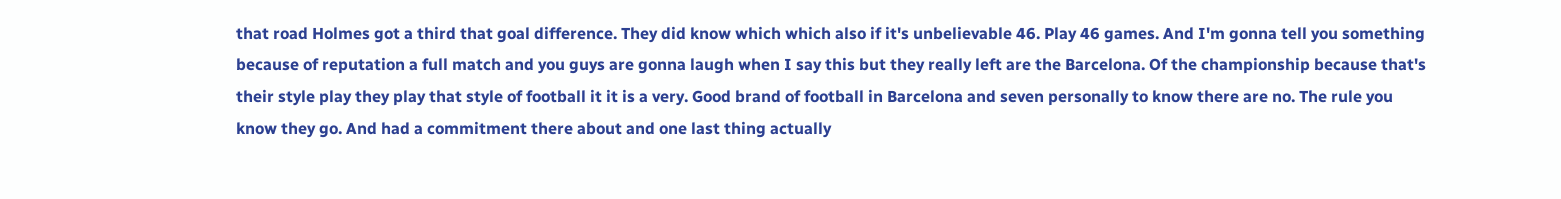that road Holmes got a third that goal difference. They did know which which also if it's unbelievable 46. Play 46 games. And I'm gonna tell you something because of reputation a full match and you guys are gonna laugh when I say this but they really left are the Barcelona. Of the championship because that's their style play they play that style of football it it is a very. Good brand of football in Barcelona and seven personally to know there are no. The rule you know they go. And had a commitment there about and one last thing actually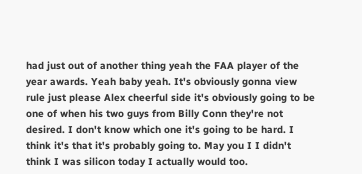had just out of another thing yeah the FAA player of the year awards. Yeah baby yeah. It's obviously gonna view rule just please Alex cheerful side it's obviously going to be one of when his two guys from Billy Conn they're not desired. I don't know which one it's going to be hard. I think it's that it's probably going to. May you I I didn't think I was silicon today I actually would too.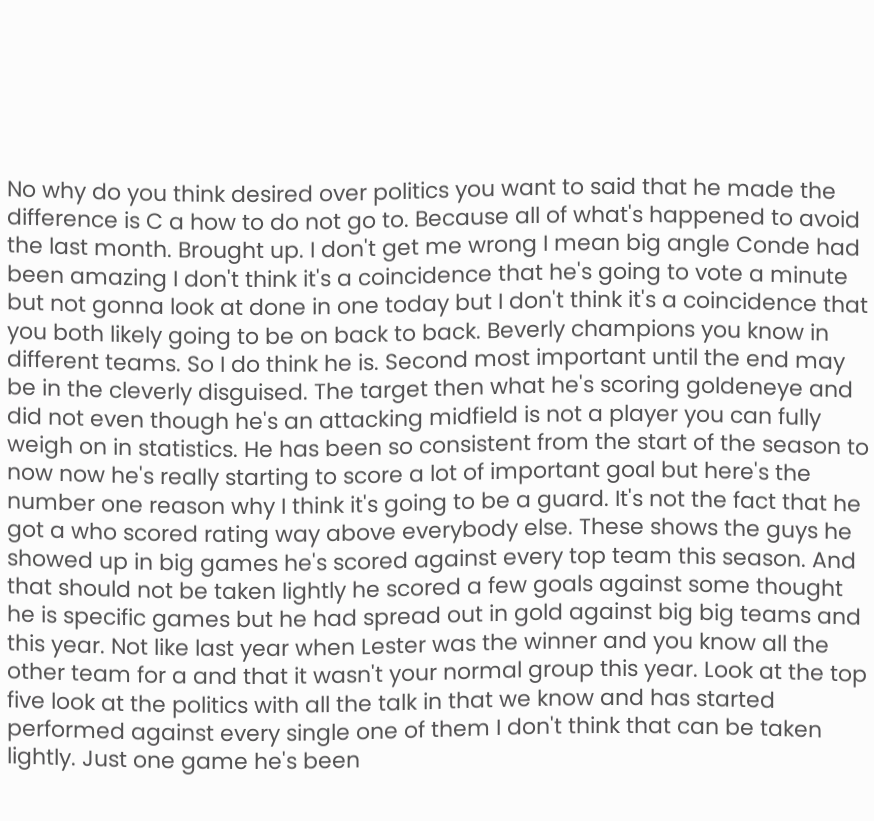No why do you think desired over politics you want to said that he made the difference is C a how to do not go to. Because all of what's happened to avoid the last month. Brought up. I don't get me wrong I mean big angle Conde had been amazing I don't think it's a coincidence that he's going to vote a minute but not gonna look at done in one today but I don't think it's a coincidence that you both likely going to be on back to back. Beverly champions you know in different teams. So I do think he is. Second most important until the end may be in the cleverly disguised. The target then what he's scoring goldeneye and did not even though he's an attacking midfield is not a player you can fully weigh on in statistics. He has been so consistent from the start of the season to now now he's really starting to score a lot of important goal but here's the number one reason why I think it's going to be a guard. It's not the fact that he got a who scored rating way above everybody else. These shows the guys he showed up in big games he's scored against every top team this season. And that should not be taken lightly he scored a few goals against some thought he is specific games but he had spread out in gold against big big teams and this year. Not like last year when Lester was the winner and you know all the other team for a and that it wasn't your normal group this year. Look at the top five look at the politics with all the talk in that we know and has started performed against every single one of them I don't think that can be taken lightly. Just one game he's been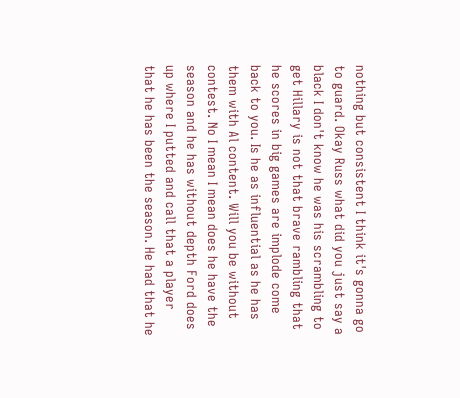nothing but consistent I think it's gonna go to guard. Okay Russ what did you just say a black I don't know he was his scrambling to get Hillary is not that brave rambling that he scores in big games are implode come back to you. Is he as influential as he has them with Al content. Will you be without contest. No I mean I mean does he have the season and he has without depth Ford does up where I putted and call that a player that he has been the season. He had that he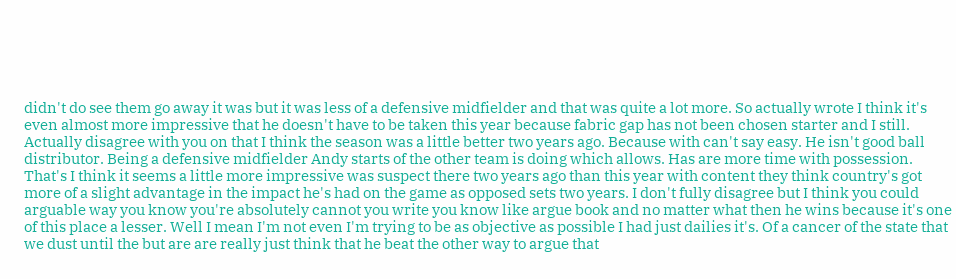didn't do see them go away it was but it was less of a defensive midfielder and that was quite a lot more. So actually wrote I think it's even almost more impressive that he doesn't have to be taken this year because fabric gap has not been chosen starter and I still. Actually disagree with you on that I think the season was a little better two years ago. Because with can't say easy. He isn't good ball distributor. Being a defensive midfielder Andy starts of the other team is doing which allows. Has are more time with possession. That's I think it seems a little more impressive was suspect there two years ago than this year with content they think country's got more of a slight advantage in the impact he's had on the game as opposed sets two years. I don't fully disagree but I think you could arguable way you know you're absolutely cannot you write you know like argue book and no matter what then he wins because it's one of this place a lesser. Well I mean I'm not even I'm trying to be as objective as possible I had just dailies it's. Of a cancer of the state that we dust until the but are are really just think that he beat the other way to argue that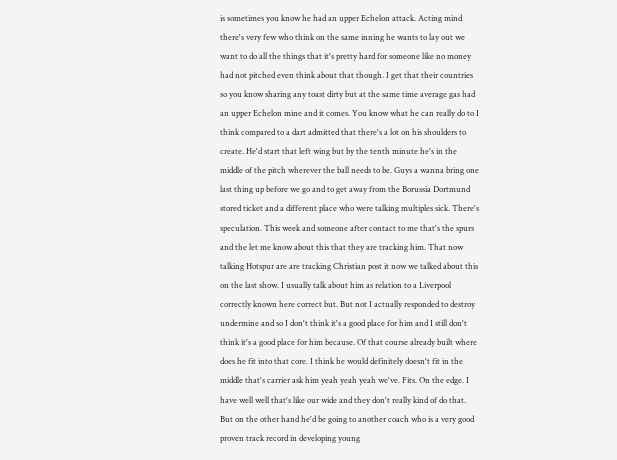is sometimes you know he had an upper Echelon attack. Acting mind there's very few who think on the same inning he wants to lay out we want to do all the things that it's pretty hard for someone like no money had not pitched even think about that though. I get that their countries so you know sharing any toast dirty but at the same time average gas had an upper Echelon mine and it comes. You know what he can really do to I think compared to a dart admitted that there's a lot on his shoulders to create. He'd start that left wing but by the tenth minute he's in the middle of the pitch wherever the ball needs to be. Guys a wanna bring one last thing up before we go and to get away from the Borussia Dortmund stored ticket and a different place who were talking multiples sick. There's speculation. This week and someone after contact to me that's the spurs and the let me know about this that they are tracking him. That now talking Hotspur are are tracking Christian post it now we talked about this on the last show. I usually talk about him as relation to a Liverpool correctly known here correct but. But not I actually responded to destroy undermine and so I don't think it's a good place for him and I still don't think it's a good place for him because. Of that course already built where does he fit into that core. I think he would definitely doesn't fit in the middle that's carrier ask him yeah yeah yeah we've. Fits. On the edge. I have well well that's like our wide and they don't really kind of do that. But on the other hand he'd be going to another coach who is a very good proven track record in developing young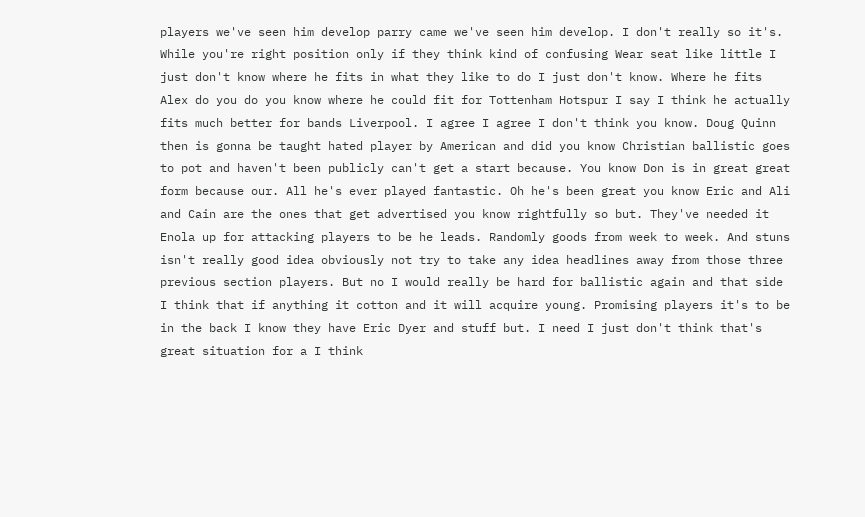players we've seen him develop parry came we've seen him develop. I don't really so it's. While you're right position only if they think kind of confusing Wear seat like little I just don't know where he fits in what they like to do I just don't know. Where he fits Alex do you do you know where he could fit for Tottenham Hotspur I say I think he actually fits much better for bands Liverpool. I agree I agree I don't think you know. Doug Quinn then is gonna be taught hated player by American and did you know Christian ballistic goes to pot and haven't been publicly can't get a start because. You know Don is in great great form because our. All he's ever played fantastic. Oh he's been great you know Eric and Ali and Cain are the ones that get advertised you know rightfully so but. They've needed it Enola up for attacking players to be he leads. Randomly goods from week to week. And stuns isn't really good idea obviously not try to take any idea headlines away from those three previous section players. But no I would really be hard for ballistic again and that side I think that if anything it cotton and it will acquire young. Promising players it's to be in the back I know they have Eric Dyer and stuff but. I need I just don't think that's great situation for a I think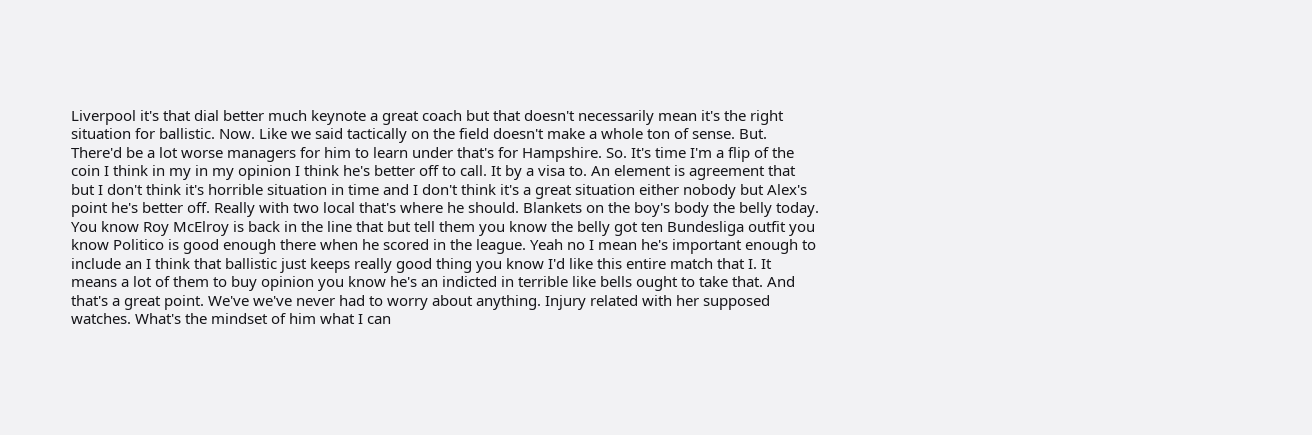Liverpool it's that dial better much keynote a great coach but that doesn't necessarily mean it's the right situation for ballistic. Now. Like we said tactically on the field doesn't make a whole ton of sense. But. There'd be a lot worse managers for him to learn under that's for Hampshire. So. It's time I'm a flip of the coin I think in my in my opinion I think he's better off to call. It by a visa to. An element is agreement that but I don't think it's horrible situation in time and I don't think it's a great situation either nobody but Alex's point he's better off. Really with two local that's where he should. Blankets on the boy's body the belly today. You know Roy McElroy is back in the line that but tell them you know the belly got ten Bundesliga outfit you know Politico is good enough there when he scored in the league. Yeah no I mean he's important enough to include an I think that ballistic just keeps really good thing you know I'd like this entire match that I. It means a lot of them to buy opinion you know he's an indicted in terrible like bells ought to take that. And that's a great point. We've we've never had to worry about anything. Injury related with her supposed watches. What's the mindset of him what I can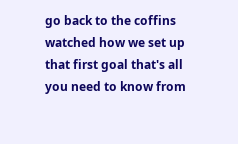go back to the coffins watched how we set up that first goal that's all you need to know from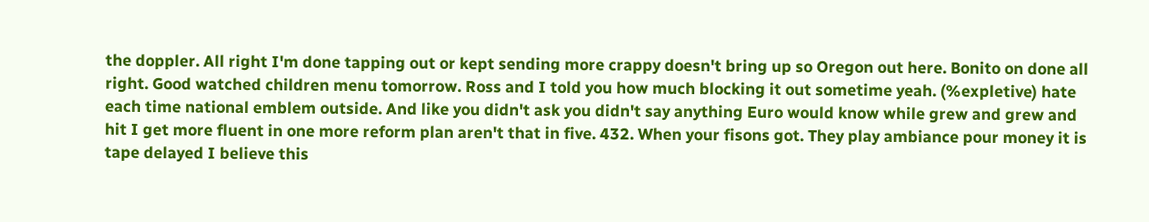the doppler. All right I'm done tapping out or kept sending more crappy doesn't bring up so Oregon out here. Bonito on done all right. Good watched children menu tomorrow. Ross and I told you how much blocking it out sometime yeah. (%expletive) hate each time national emblem outside. And like you didn't ask you didn't say anything Euro would know while grew and grew and hit I get more fluent in one more reform plan aren't that in five. 432. When your fisons got. They play ambiance pour money it is tape delayed I believe this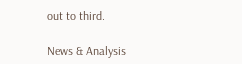out to third.

News & Analysis